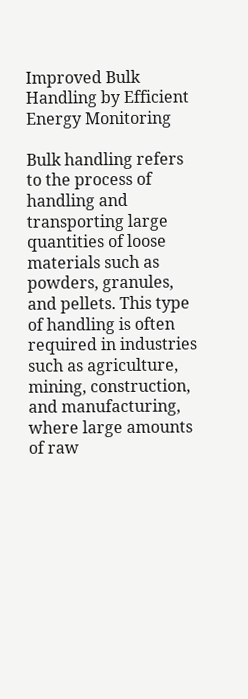Improved Bulk Handling by Efficient Energy Monitoring

Bulk handling refers to the process of handling and transporting large quantities of loose materials such as powders, granules, and pellets. This type of handling is often required in industries such as agriculture, mining, construction, and manufacturing, where large amounts of raw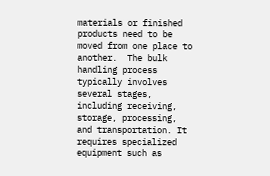materials or finished products need to be moved from one place to another.  The bulk handling process typically involves several stages, including receiving, storage, processing, and transportation. It requires specialized equipment such as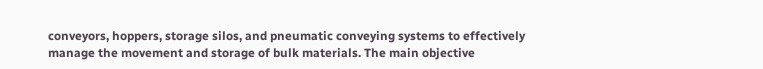conveyors, hoppers, storage silos, and pneumatic conveying systems to effectively manage the movement and storage of bulk materials. The main objective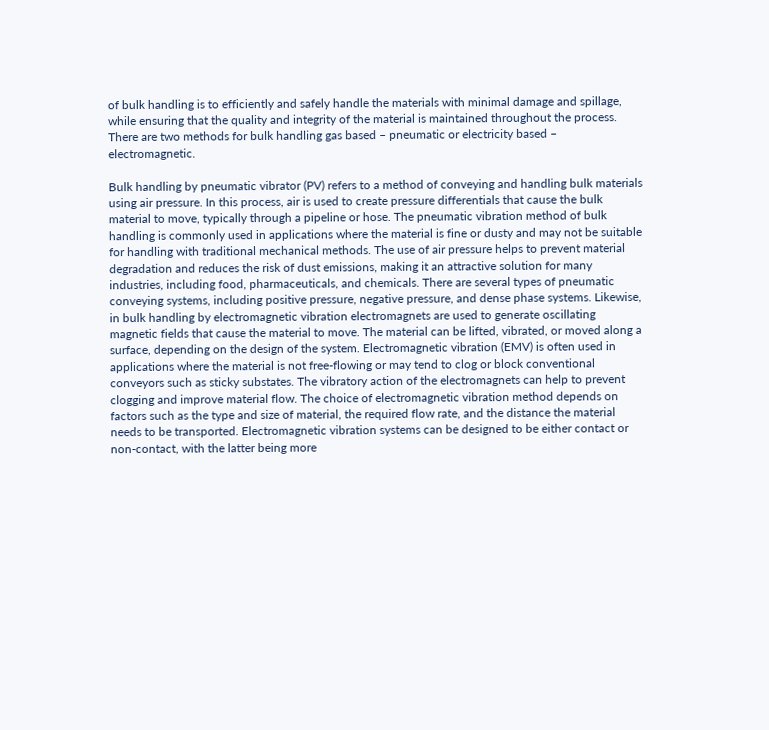of bulk handling is to efficiently and safely handle the materials with minimal damage and spillage, while ensuring that the quality and integrity of the material is maintained throughout the process. There are two methods for bulk handling gas based – pneumatic or electricity based – electromagnetic.

Bulk handling by pneumatic vibrator (PV) refers to a method of conveying and handling bulk materials using air pressure. In this process, air is used to create pressure differentials that cause the bulk material to move, typically through a pipeline or hose. The pneumatic vibration method of bulk handling is commonly used in applications where the material is fine or dusty and may not be suitable for handling with traditional mechanical methods. The use of air pressure helps to prevent material degradation and reduces the risk of dust emissions, making it an attractive solution for many industries, including food, pharmaceuticals, and chemicals. There are several types of pneumatic conveying systems, including positive pressure, negative pressure, and dense phase systems. Likewise, in bulk handling by electromagnetic vibration electromagnets are used to generate oscillating magnetic fields that cause the material to move. The material can be lifted, vibrated, or moved along a surface, depending on the design of the system. Electromagnetic vibration (EMV) is often used in applications where the material is not free-flowing or may tend to clog or block conventional conveyors such as sticky substates. The vibratory action of the electromagnets can help to prevent clogging and improve material flow. The choice of electromagnetic vibration method depends on factors such as the type and size of material, the required flow rate, and the distance the material needs to be transported. Electromagnetic vibration systems can be designed to be either contact or non-contact, with the latter being more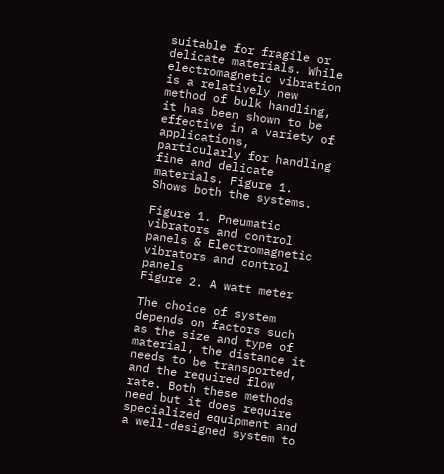suitable for fragile or delicate materials. While electromagnetic vibration is a relatively new method of bulk handling, it has been shown to be effective in a variety of applications, particularly for handling fine and delicate materials. Figure 1. Shows both the systems.

Figure 1. Pneumatic vibrators and control panels & Electromagnetic vibrators and control panels
Figure 2. A watt meter

The choice of system depends on factors such as the size and type of material, the distance it needs to be transported, and the required flow rate. Both these methods need but it does require specialized equipment and a well-designed system to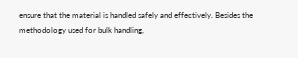ensure that the material is handled safely and effectively. Besides the methodology used for bulk handling,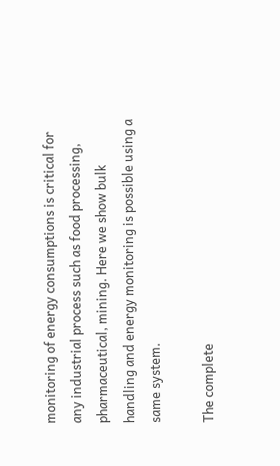monitoring of energy consumptions is critical for any industrial process such as food processing, pharmaceutical, mining. Here we show bulk handling and energy monitoring is possible using a same system.

The complete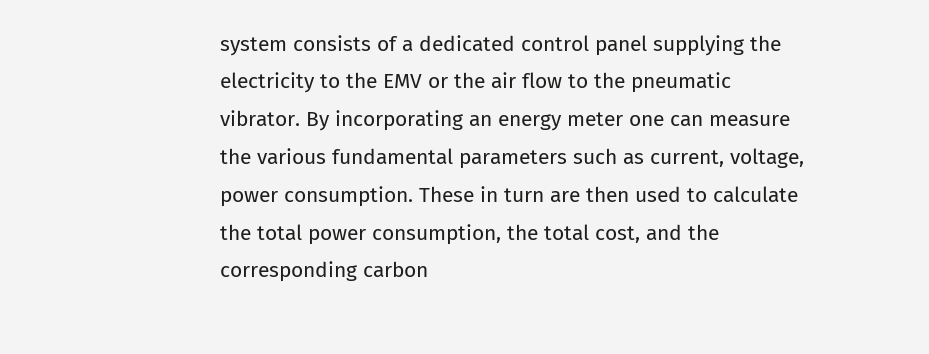system consists of a dedicated control panel supplying the electricity to the EMV or the air flow to the pneumatic vibrator. By incorporating an energy meter one can measure the various fundamental parameters such as current, voltage, power consumption. These in turn are then used to calculate the total power consumption, the total cost, and the corresponding carbon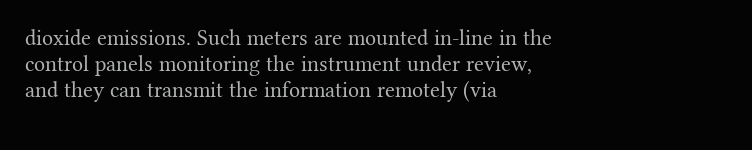dioxide emissions. Such meters are mounted in-line in the control panels monitoring the instrument under review, and they can transmit the information remotely (via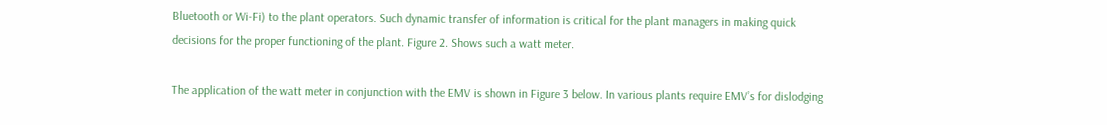Bluetooth or Wi-Fi) to the plant operators. Such dynamic transfer of information is critical for the plant managers in making quick decisions for the proper functioning of the plant. Figure 2. Shows such a watt meter.

The application of the watt meter in conjunction with the EMV is shown in Figure 3 below. In various plants require EMV’s for dislodging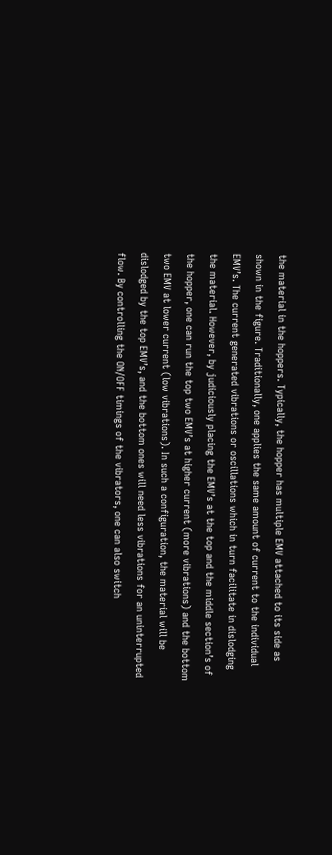the material in the hoppers. Typically, the hopper has multiple EMV attached to its side as shown in the figure. Traditionally, one applies the same amount of current to the individual EMV’s. The current generated vibrations or oscillations which in turn facilitate in dislodging the material. However, by judiciously placing the EMV’s at the top and the middle section’s of the hopper, one can run the top two EMV’s at higher current (more vibrations) and the bottom two EMV at lower current (low vibrations). In such a configuration, the material will be dislodged by the top EMV’s, and the bottom ones will need less vibrations for an uninterrupted flow. By controlling the ON/OFF timings of the vibrators, one can also switch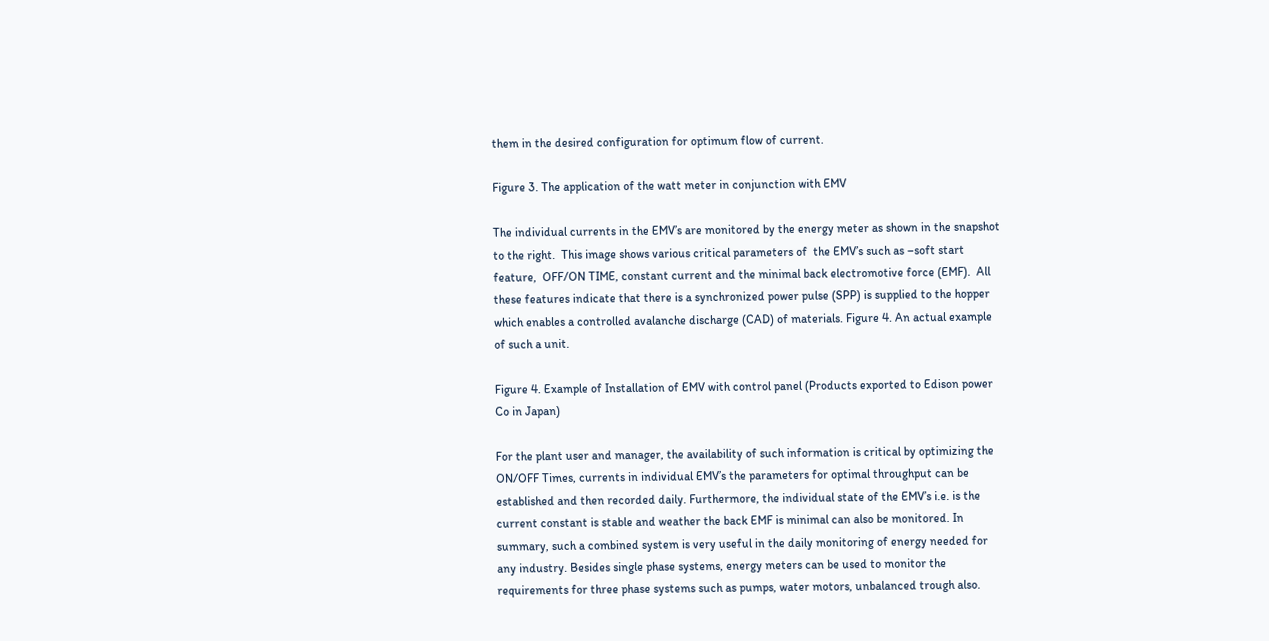them in the desired configuration for optimum flow of current.

Figure 3. The application of the watt meter in conjunction with EMV

The individual currents in the EMV’s are monitored by the energy meter as shown in the snapshot to the right.  This image shows various critical parameters of  the EMV’s such as –soft start feature,  OFF/ON TIME, constant current and the minimal back electromotive force (EMF).  All these features indicate that there is a synchronized power pulse (SPP) is supplied to the hopper which enables a controlled avalanche discharge (CAD) of materials. Figure 4. An actual example of such a unit.

Figure 4. Example of Installation of EMV with control panel (Products exported to Edison power Co in Japan)

For the plant user and manager, the availability of such information is critical by optimizing the ON/OFF Times, currents in individual EMV’s the parameters for optimal throughput can be established and then recorded daily. Furthermore, the individual state of the EMV’s i.e. is the current constant is stable and weather the back EMF is minimal can also be monitored. In summary, such a combined system is very useful in the daily monitoring of energy needed for any industry. Besides single phase systems, energy meters can be used to monitor the requirements for three phase systems such as pumps, water motors, unbalanced trough also.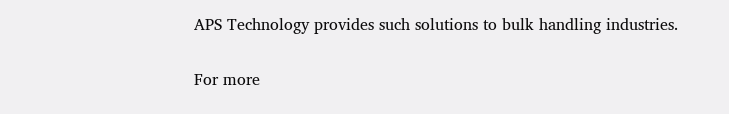APS Technology provides such solutions to bulk handling industries.

For more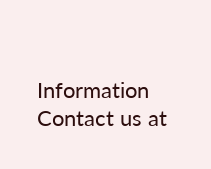Information Contact us at